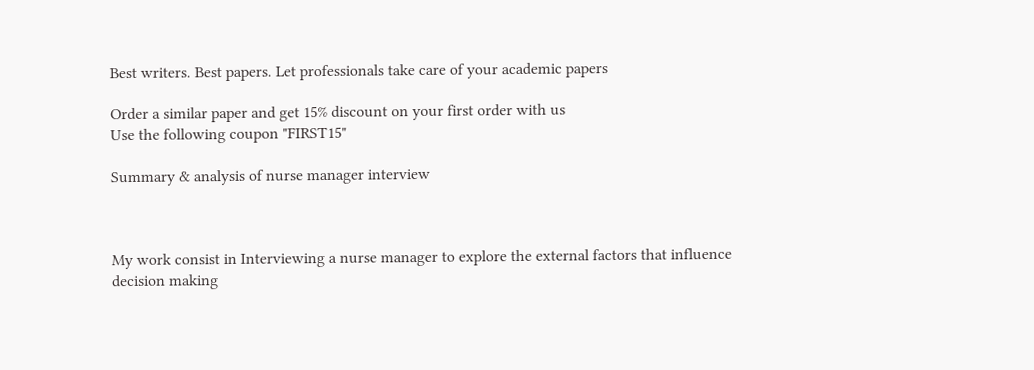Best writers. Best papers. Let professionals take care of your academic papers

Order a similar paper and get 15% discount on your first order with us
Use the following coupon "FIRST15"

Summary & analysis of nurse manager interview



My work consist in Interviewing a nurse manager to explore the external factors that influence decision making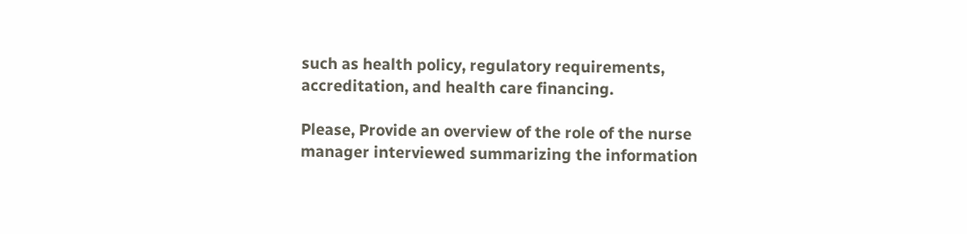such as health policy, regulatory requirements, accreditation, and health care financing.

Please, Provide an overview of the role of the nurse manager interviewed summarizing the information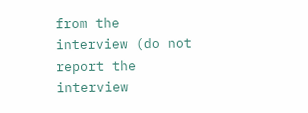from the interview (do not report the interview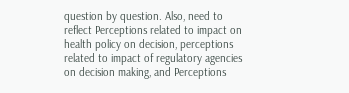question by question. Also, need to reflect Perceptions related to impact on health policy on decision, perceptions related to impact of regulatory agencies on decision making, and Perceptions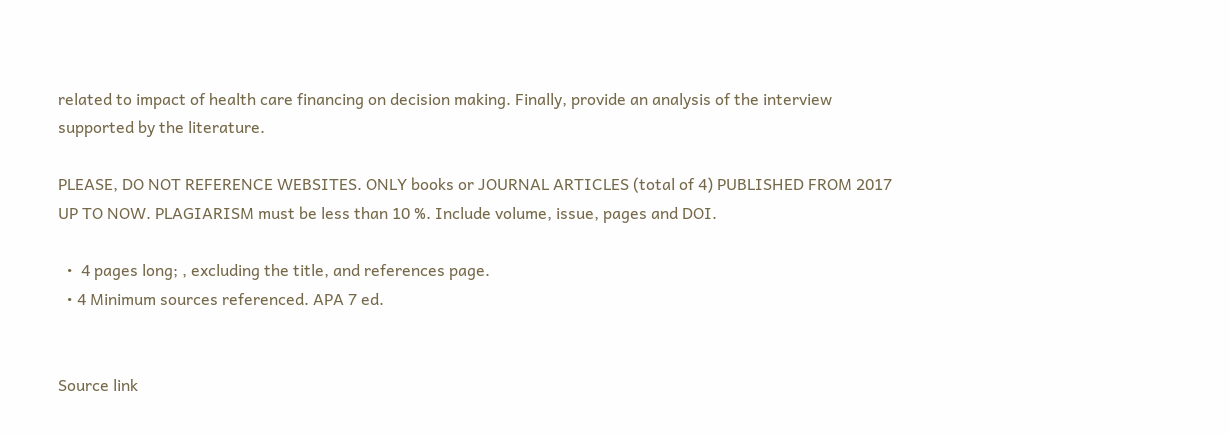related to impact of health care financing on decision making. Finally, provide an analysis of the interview supported by the literature.

PLEASE, DO NOT REFERENCE WEBSITES. ONLY books or JOURNAL ARTICLES (total of 4) PUBLISHED FROM 2017 UP TO NOW. PLAGIARISM must be less than 10 %. Include volume, issue, pages and DOI.

  •  4 pages long; , excluding the title, and references page.
  • 4 Minimum sources referenced. APA 7 ed.


Source link